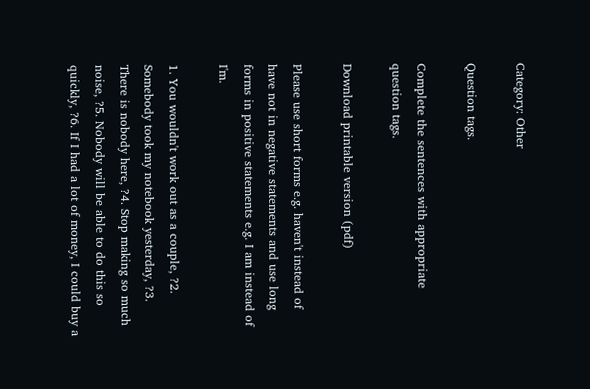Category: Other

Question tags.

Complete the sentences with appropriate question tags.

Download printable version (pdf)

Please use short forms e.g. haven't instead of have not in negative statements and use long forms in positive statements e.g. I am instead of I'm.

1. You wouldn't work out as a couple, ?2. Somebody took my notebook yesterday, ?3. There is nobody here, ?4. Stop making so much noise, ?5. Nobody will be able to do this so quickly, ?6. If I had a lot of money, I could buy a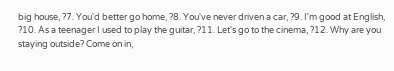big house, ?7. You'd better go home, ?8. You've never driven a car, ?9. I'm good at English, ?10. As a teenager I used to play the guitar, ?11. Let's go to the cinema, ?12. Why are you staying outside? Come on in,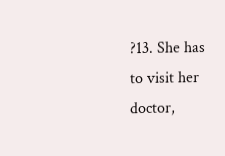?13. She has to visit her doctor,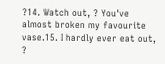?14. Watch out, ? You've almost broken my favourite vase.15. I hardly ever eat out, ?